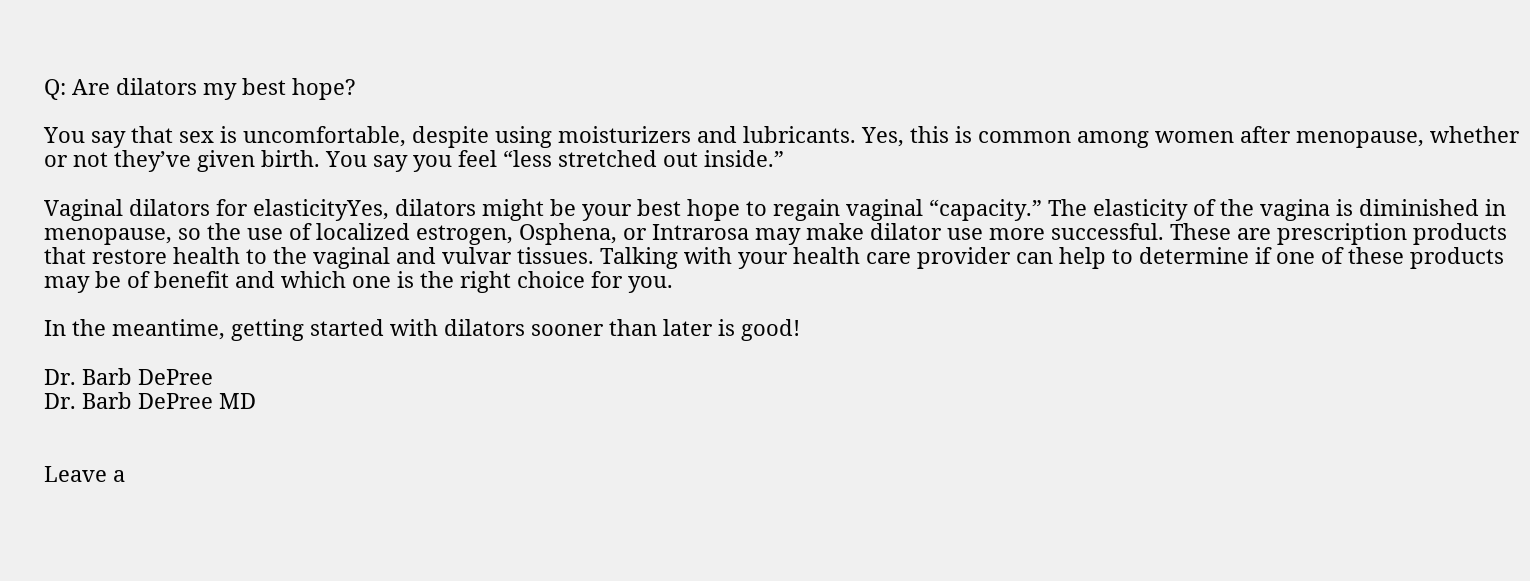Q: Are dilators my best hope?

You say that sex is uncomfortable, despite using moisturizers and lubricants. Yes, this is common among women after menopause, whether or not they’ve given birth. You say you feel “less stretched out inside.”

Vaginal dilators for elasticityYes, dilators might be your best hope to regain vaginal “capacity.” The elasticity of the vagina is diminished in menopause, so the use of localized estrogen, Osphena, or Intrarosa may make dilator use more successful. These are prescription products that restore health to the vaginal and vulvar tissues. Talking with your health care provider can help to determine if one of these products may be of benefit and which one is the right choice for you.

In the meantime, getting started with dilators sooner than later is good!

Dr. Barb DePree
Dr. Barb DePree MD


Leave a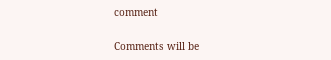comment

Comments will be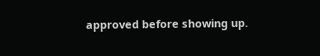approved before showing up.